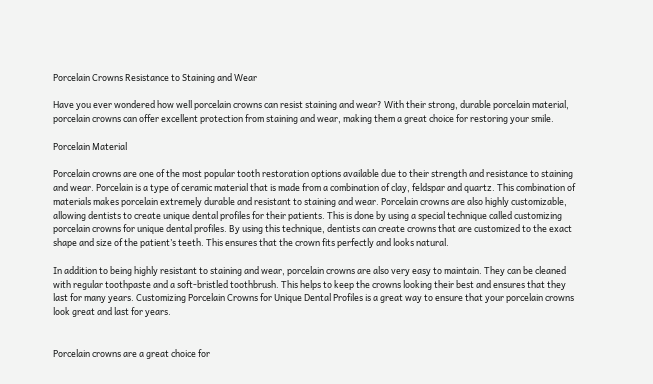Porcelain Crowns Resistance to Staining and Wear

Have you ever wondered how well porcelain crowns can resist staining and wear? With their strong, durable porcelain material, porcelain crowns can offer excellent protection from staining and wear, making them a great choice for restoring your smile.

Porcelain Material

Porcelain crowns are one of the most popular tooth restoration options available due to their strength and resistance to staining and wear. Porcelain is a type of ceramic material that is made from a combination of clay, feldspar and quartz. This combination of materials makes porcelain extremely durable and resistant to staining and wear. Porcelain crowns are also highly customizable, allowing dentists to create unique dental profiles for their patients. This is done by using a special technique called customizing porcelain crowns for unique dental profiles. By using this technique, dentists can create crowns that are customized to the exact shape and size of the patient’s teeth. This ensures that the crown fits perfectly and looks natural.

In addition to being highly resistant to staining and wear, porcelain crowns are also very easy to maintain. They can be cleaned with regular toothpaste and a soft-bristled toothbrush. This helps to keep the crowns looking their best and ensures that they last for many years. Customizing Porcelain Crowns for Unique Dental Profiles is a great way to ensure that your porcelain crowns look great and last for years.


Porcelain crowns are a great choice for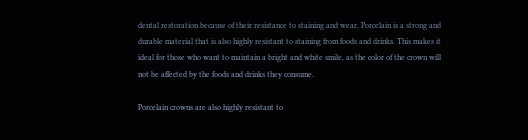dental restoration because of their resistance to staining and wear. Porcelain is a strong and durable material that is also highly resistant to staining from foods and drinks. This makes it ideal for those who want to maintain a bright and white smile, as the color of the crown will not be affected by the foods and drinks they consume.

Porcelain crowns are also highly resistant to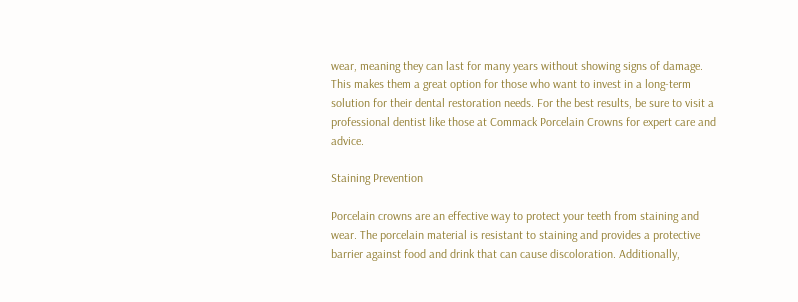wear, meaning they can last for many years without showing signs of damage. This makes them a great option for those who want to invest in a long-term solution for their dental restoration needs. For the best results, be sure to visit a professional dentist like those at Commack Porcelain Crowns for expert care and advice.

Staining Prevention

Porcelain crowns are an effective way to protect your teeth from staining and wear. The porcelain material is resistant to staining and provides a protective barrier against food and drink that can cause discoloration. Additionally,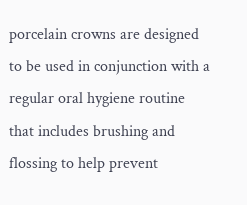porcelain crowns are designed to be used in conjunction with a regular oral hygiene routine that includes brushing and flossing to help prevent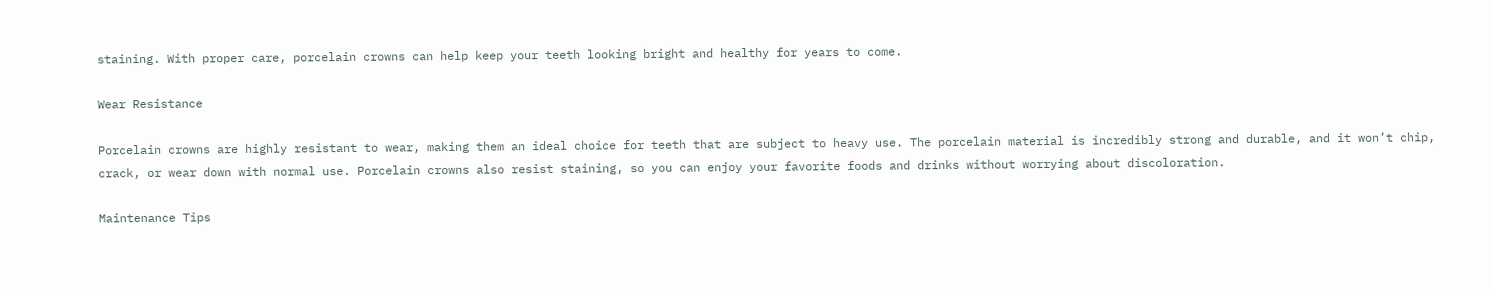staining. With proper care, porcelain crowns can help keep your teeth looking bright and healthy for years to come.

Wear Resistance

Porcelain crowns are highly resistant to wear, making them an ideal choice for teeth that are subject to heavy use. The porcelain material is incredibly strong and durable, and it won’t chip, crack, or wear down with normal use. Porcelain crowns also resist staining, so you can enjoy your favorite foods and drinks without worrying about discoloration.

Maintenance Tips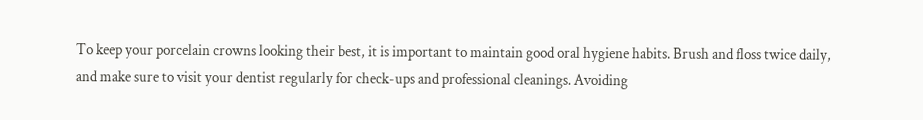To keep your porcelain crowns looking their best, it is important to maintain good oral hygiene habits. Brush and floss twice daily, and make sure to visit your dentist regularly for check-ups and professional cleanings. Avoiding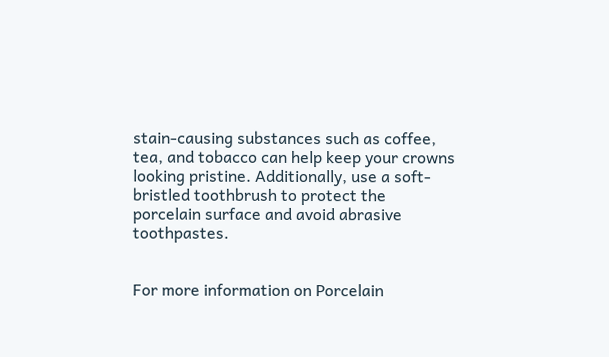stain-causing substances such as coffee, tea, and tobacco can help keep your crowns looking pristine. Additionally, use a soft-bristled toothbrush to protect the porcelain surface and avoid abrasive toothpastes.


For more information on Porcelain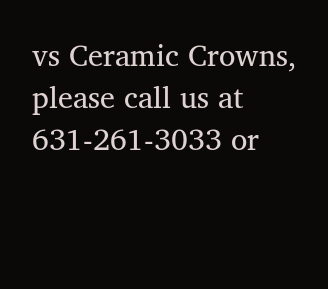vs Ceramic Crowns, please call us at 631-261-3033 or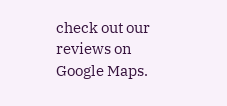check out our reviews on Google Maps.